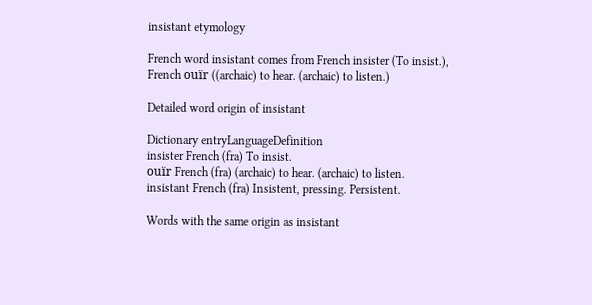insistant etymology

French word insistant comes from French insister (To insist.), French ouïr ((archaic) to hear. (archaic) to listen.)

Detailed word origin of insistant

Dictionary entryLanguageDefinition
insister French (fra) To insist.
ouïr French (fra) (archaic) to hear. (archaic) to listen.
insistant French (fra) Insistent, pressing. Persistent.

Words with the same origin as insistant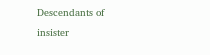Descendants of insister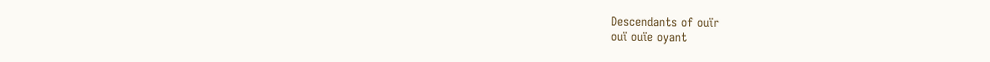Descendants of ouïr
ouï ouïe oyant